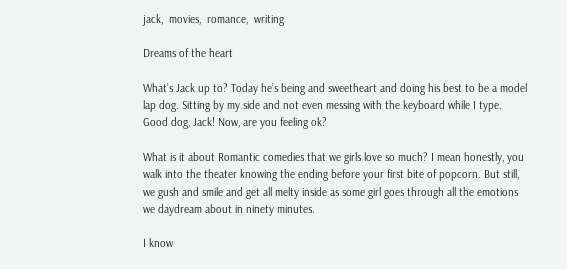jack,  movies,  romance,  writing

Dreams of the heart

What’s Jack up to? Today he’s being and sweetheart and doing his best to be a model lap dog. Sitting by my side and not even messing with the keyboard while I type. Good dog, Jack! Now, are you feeling ok?

What is it about Romantic comedies that we girls love so much? I mean honestly, you walk into the theater knowing the ending before your first bite of popcorn. But still, we gush and smile and get all melty inside as some girl goes through all the emotions we daydream about in ninety minutes.

I know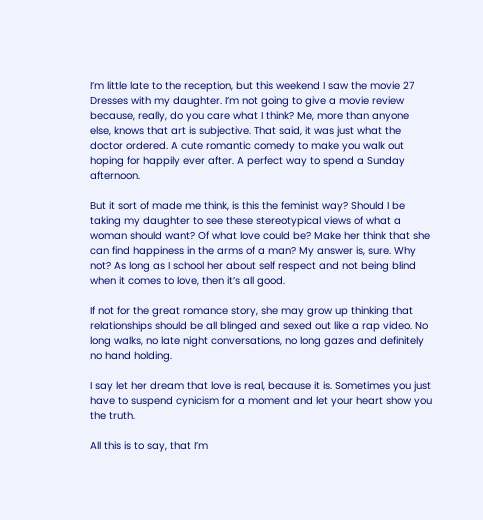I’m little late to the reception, but this weekend I saw the movie 27 Dresses with my daughter. I’m not going to give a movie review because, really, do you care what I think? Me, more than anyone else, knows that art is subjective. That said, it was just what the doctor ordered. A cute romantic comedy to make you walk out hoping for happily ever after. A perfect way to spend a Sunday afternoon.

But it sort of made me think, is this the feminist way? Should I be taking my daughter to see these stereotypical views of what a woman should want? Of what love could be? Make her think that she can find happiness in the arms of a man? My answer is, sure. Why not? As long as I school her about self respect and not being blind when it comes to love, then it’s all good.

If not for the great romance story, she may grow up thinking that relationships should be all blinged and sexed out like a rap video. No long walks, no late night conversations, no long gazes and definitely no hand holding.

I say let her dream that love is real, because it is. Sometimes you just have to suspend cynicism for a moment and let your heart show you the truth.

All this is to say, that I’m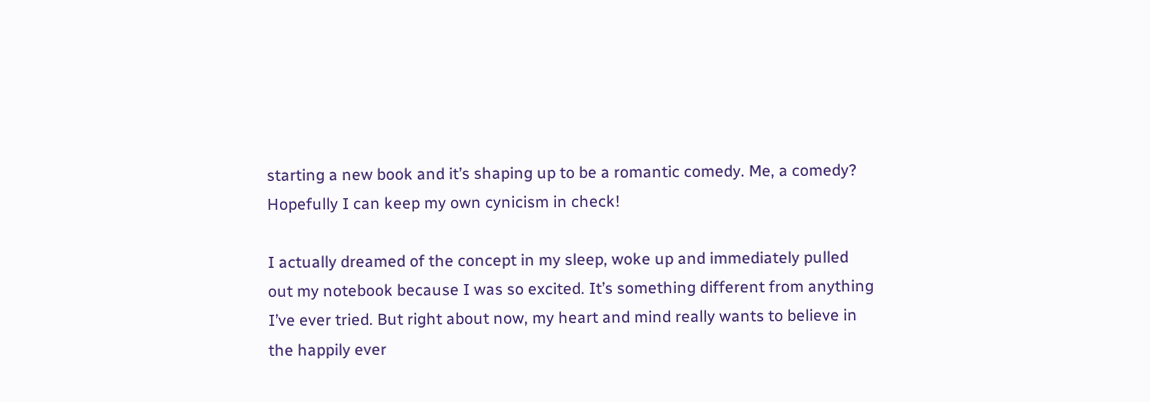starting a new book and it’s shaping up to be a romantic comedy. Me, a comedy? Hopefully I can keep my own cynicism in check!

I actually dreamed of the concept in my sleep, woke up and immediately pulled out my notebook because I was so excited. It’s something different from anything I’ve ever tried. But right about now, my heart and mind really wants to believe in the happily ever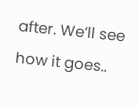after. We’ll see how it goes..